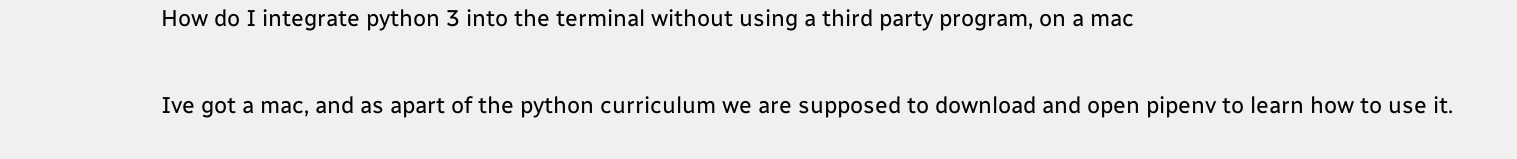How do I integrate python 3 into the terminal without using a third party program, on a mac

Ive got a mac, and as apart of the python curriculum we are supposed to download and open pipenv to learn how to use it.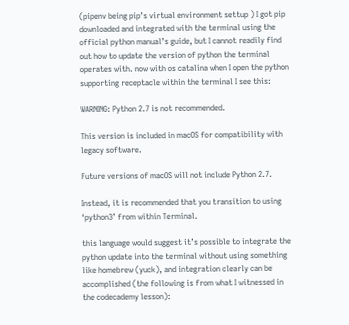(pipenv being pip’s virtual environment settup ) I got pip downloaded and integrated with the terminal using the official python manual’s guide, but I cannot readily find out how to update the version of python the terminal operates with. now with os catalina when I open the python supporting receptacle within the terminal I see this:

WARNING: Python 2.7 is not recommended.

This version is included in macOS for compatibility with legacy software.

Future versions of macOS will not include Python 2.7.

Instead, it is recommended that you transition to using ‘python3’ from within Terminal.

this language would suggest it’s possible to integrate the python update into the terminal without using something like homebrew (yuck), and integration clearly can be accomplished (the following is from what I witnessed in the codecademy lesson):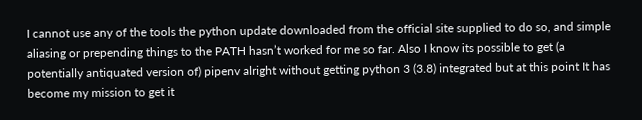I cannot use any of the tools the python update downloaded from the official site supplied to do so, and simple aliasing or prepending things to the PATH hasn’t worked for me so far. Also I know its possible to get (a potentially antiquated version of) pipenv alright without getting python 3 (3.8) integrated but at this point It has become my mission to get it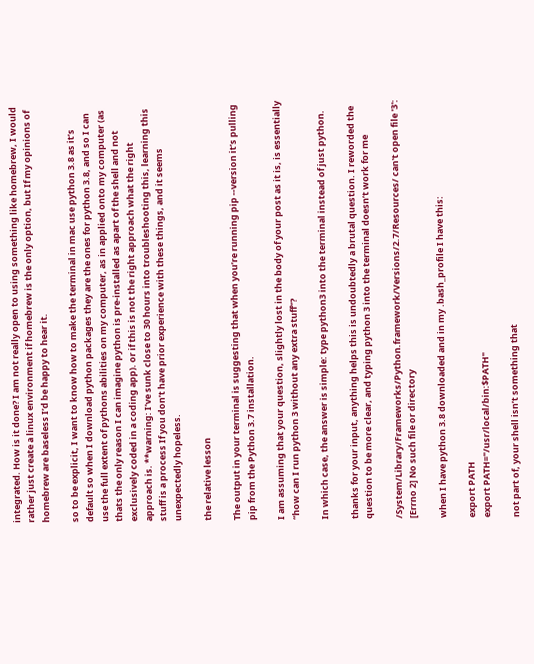integrated. How is it done? I am not really open to using something like homebrew, I would rather just create a linux environment if homebrew is the only option, but If my opinions of homebrew are baseless I’d be happy to hear it.

so to be explicit, I want to know how to make the terminal in mac use python 3.8 as it’s default so when I download python packages they are the ones for python 3.8, and so I can use the full extent of pythons abilities on my computer, as in applied onto my computer (as thats the only reason I can imagine python is pre-installed as apart of the shell and not exclusively coded in a coding app). or if this is not the right approach what the right approach is. **warning: I’ve sunk close to 30 hours into troubleshooting this, learning this stuff is a process If you don’t have prior experience with these things, and it seems unexpectedly hopeless.

the relative lesson

The output in your terminal is suggesting that when you’re running pip --version it’s pulling pip from the Python 3.7 installation.

I am assuming that your question, slightly lost in the body of your post as it is, is essentially “how can I run python 3 without any extra stuff”?

In which case, the answer is simple: type python3 into the terminal instead of just python.

thanks for your input, anything helps this is undoubtedly a brutal question. I reworded the question to be more clear, and typing python 3 into the terminal doesn’t work for me

/System/Library/Frameworks/Python.framework/Versions/2.7/Resources/ can't open file '3': [Errno 2] No such file or directory

when I have python 3.8 downloaded and in my .bash_profile I have this:

export PATH
export PATH="/usr/local/bin:$PATH"

not part of, your shell isn’t something that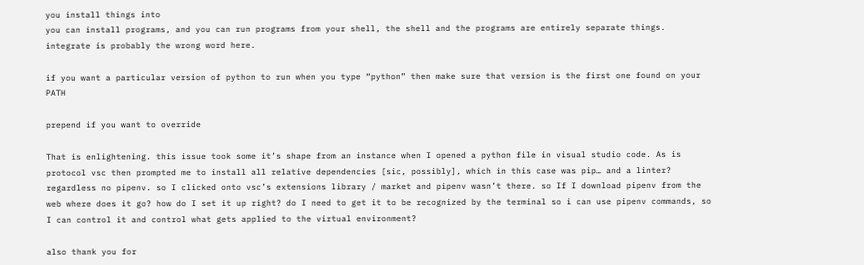you install things into
you can install programs, and you can run programs from your shell, the shell and the programs are entirely separate things.
integrate is probably the wrong word here.

if you want a particular version of python to run when you type “python” then make sure that version is the first one found on your PATH

prepend if you want to override

That is enlightening. this issue took some it’s shape from an instance when I opened a python file in visual studio code. As is protocol vsc then prompted me to install all relative dependencies [sic, possibly], which in this case was pip… and a linter? regardless no pipenv. so I clicked onto vsc’s extensions library / market and pipenv wasn’t there. so If I download pipenv from the web where does it go? how do I set it up right? do I need to get it to be recognized by the terminal so i can use pipenv commands, so I can control it and control what gets applied to the virtual environment?

also thank you for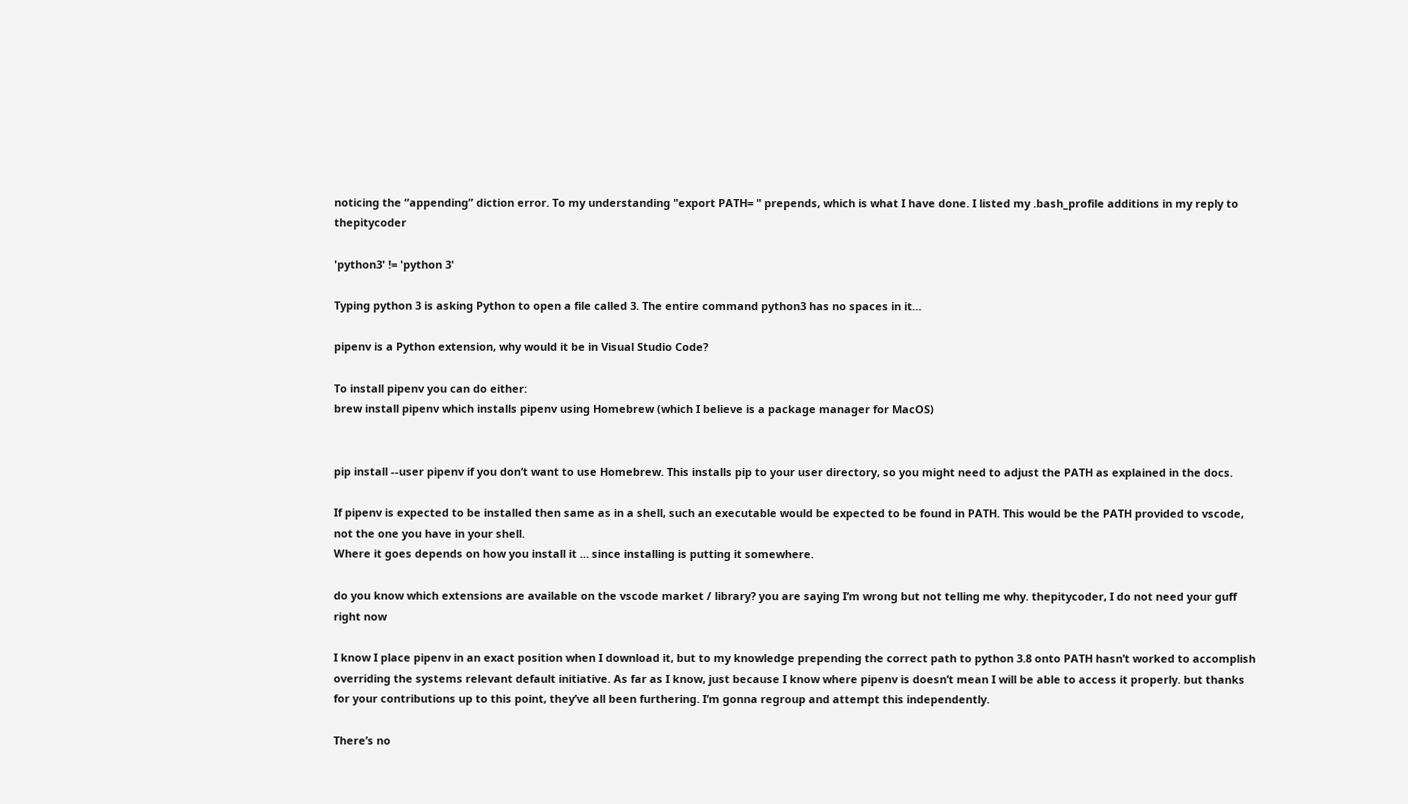noticing the “appending” diction error. To my understanding "export PATH= " prepends, which is what I have done. I listed my .bash_profile additions in my reply to thepitycoder

'python3' != 'python 3'

Typing python 3 is asking Python to open a file called 3. The entire command python3 has no spaces in it…

pipenv is a Python extension, why would it be in Visual Studio Code?

To install pipenv you can do either:
brew install pipenv which installs pipenv using Homebrew (which I believe is a package manager for MacOS)


pip install --user pipenv if you don’t want to use Homebrew. This installs pip to your user directory, so you might need to adjust the PATH as explained in the docs.

If pipenv is expected to be installed then same as in a shell, such an executable would be expected to be found in PATH. This would be the PATH provided to vscode, not the one you have in your shell.
Where it goes depends on how you install it … since installing is putting it somewhere.

do you know which extensions are available on the vscode market / library? you are saying I’m wrong but not telling me why. thepitycoder, I do not need your guff right now

I know I place pipenv in an exact position when I download it, but to my knowledge prepending the correct path to python 3.8 onto PATH hasn’t worked to accomplish overriding the systems relevant default initiative. As far as I know, just because I know where pipenv is doesn’t mean I will be able to access it properly. but thanks for your contributions up to this point, they’ve all been furthering. I’m gonna regroup and attempt this independently.

There’s no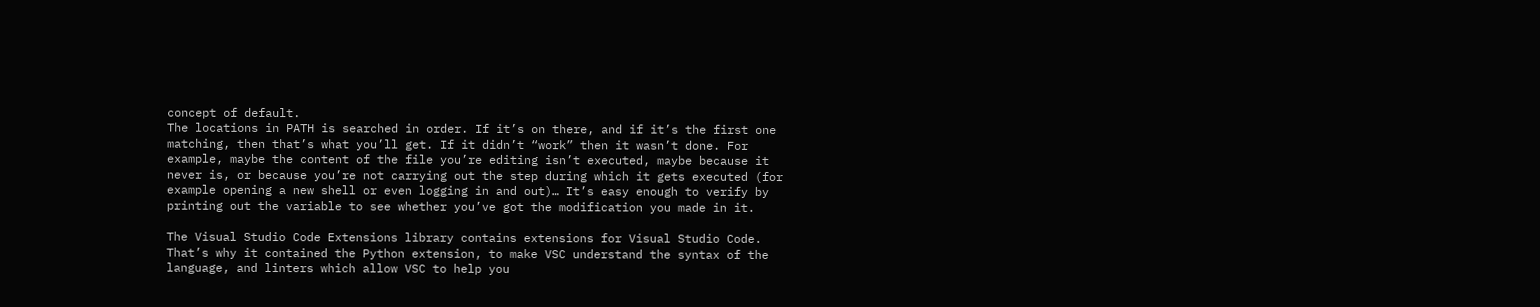concept of default.
The locations in PATH is searched in order. If it’s on there, and if it’s the first one matching, then that’s what you’ll get. If it didn’t “work” then it wasn’t done. For example, maybe the content of the file you’re editing isn’t executed, maybe because it never is, or because you’re not carrying out the step during which it gets executed (for example opening a new shell or even logging in and out)… It’s easy enough to verify by printing out the variable to see whether you’ve got the modification you made in it.

The Visual Studio Code Extensions library contains extensions for Visual Studio Code. That’s why it contained the Python extension, to make VSC understand the syntax of the language, and linters which allow VSC to help you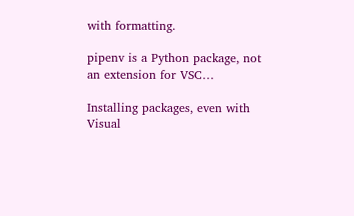with formatting.

pipenv is a Python package, not an extension for VSC…

Installing packages, even with Visual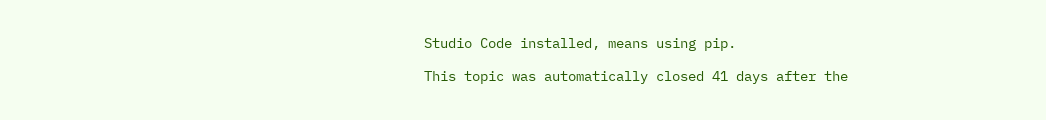Studio Code installed, means using pip.

This topic was automatically closed 41 days after the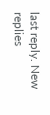last reply. New replies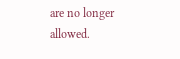are no longer allowed.